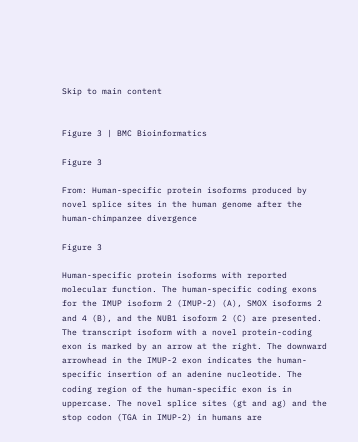Skip to main content


Figure 3 | BMC Bioinformatics

Figure 3

From: Human-specific protein isoforms produced by novel splice sites in the human genome after the human-chimpanzee divergence

Figure 3

Human-specific protein isoforms with reported molecular function. The human-specific coding exons for the IMUP isoform 2 (IMUP-2) (A), SMOX isoforms 2 and 4 (B), and the NUB1 isoform 2 (C) are presented. The transcript isoform with a novel protein-coding exon is marked by an arrow at the right. The downward arrowhead in the IMUP-2 exon indicates the human-specific insertion of an adenine nucleotide. The coding region of the human-specific exon is in uppercase. The novel splice sites (gt and ag) and the stop codon (TGA in IMUP-2) in humans are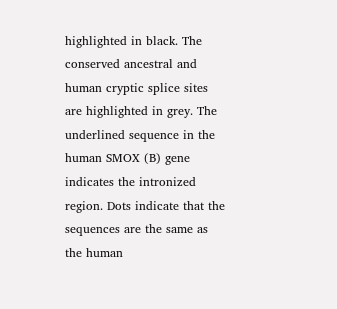highlighted in black. The conserved ancestral and human cryptic splice sites are highlighted in grey. The underlined sequence in the human SMOX (B) gene indicates the intronized region. Dots indicate that the sequences are the same as the human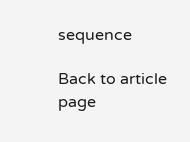sequence

Back to article page